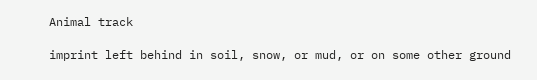Animal track

imprint left behind in soil, snow, or mud, or on some other ground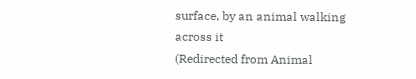surface, by an animal walking across it
(Redirected from Animal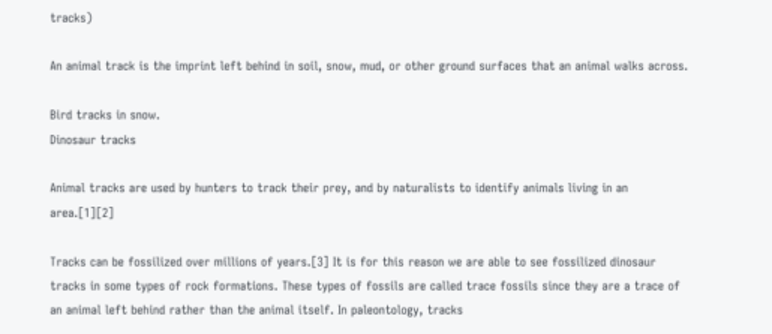tracks)

An animal track is the imprint left behind in soil, snow, mud, or other ground surfaces that an animal walks across.

Bird tracks in snow.
Dinosaur tracks

Animal tracks are used by hunters to track their prey, and by naturalists to identify animals living in an area.[1][2]

Tracks can be fossilized over millions of years.[3] It is for this reason we are able to see fossilized dinosaur tracks in some types of rock formations. These types of fossils are called trace fossils since they are a trace of an animal left behind rather than the animal itself. In paleontology, tracks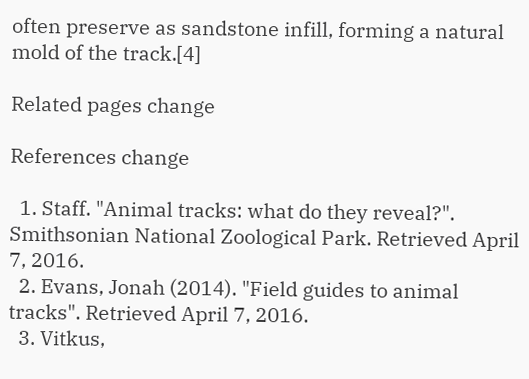often preserve as sandstone infill, forming a natural mold of the track.[4]

Related pages change

References change

  1. Staff. "Animal tracks: what do they reveal?". Smithsonian National Zoological Park. Retrieved April 7, 2016.
  2. Evans, Jonah (2014). "Field guides to animal tracks". Retrieved April 7, 2016.
  3. Vitkus,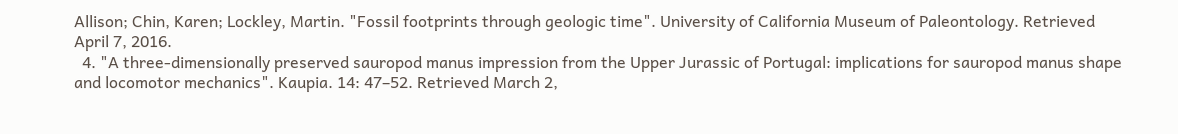Allison; Chin, Karen; Lockley, Martin. "Fossil footprints through geologic time". University of California Museum of Paleontology. Retrieved April 7, 2016.
  4. "A three-dimensionally preserved sauropod manus impression from the Upper Jurassic of Portugal: implications for sauropod manus shape and locomotor mechanics". Kaupia. 14: 47–52. Retrieved March 2,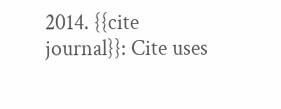2014. {{cite journal}}: Cite uses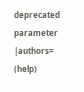deprecated parameter |authors= (help)